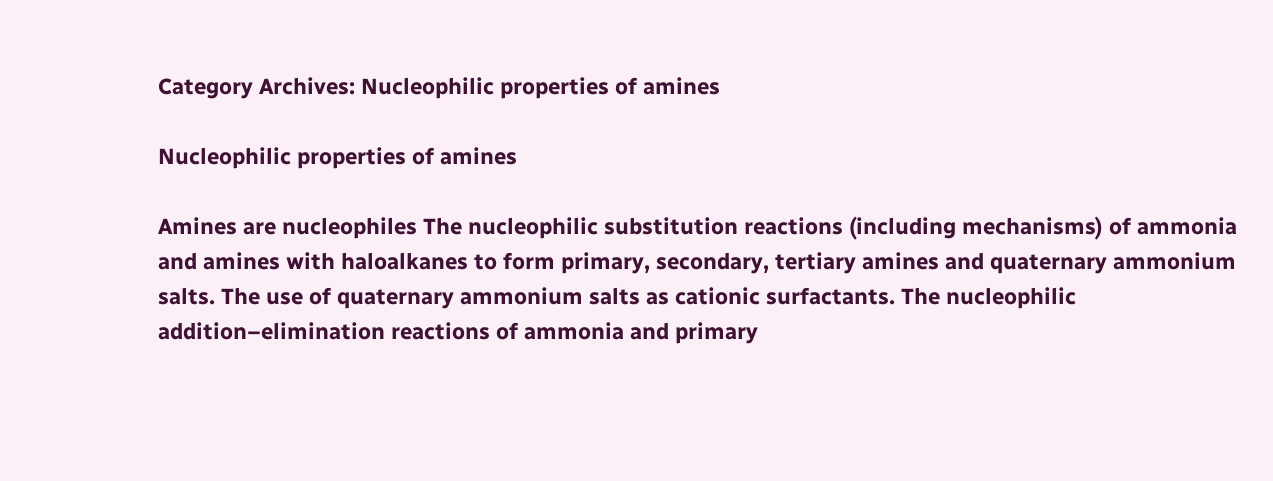Category Archives: Nucleophilic properties of amines

Nucleophilic properties of amines

Amines are nucleophiles The nucleophilic substitution reactions (including mechanisms) of ammonia and amines with haloalkanes to form primary, secondary, tertiary amines and quaternary ammonium salts. The use of quaternary ammonium salts as cationic surfactants. The nucleophilic addition–elimination reactions of ammonia and primary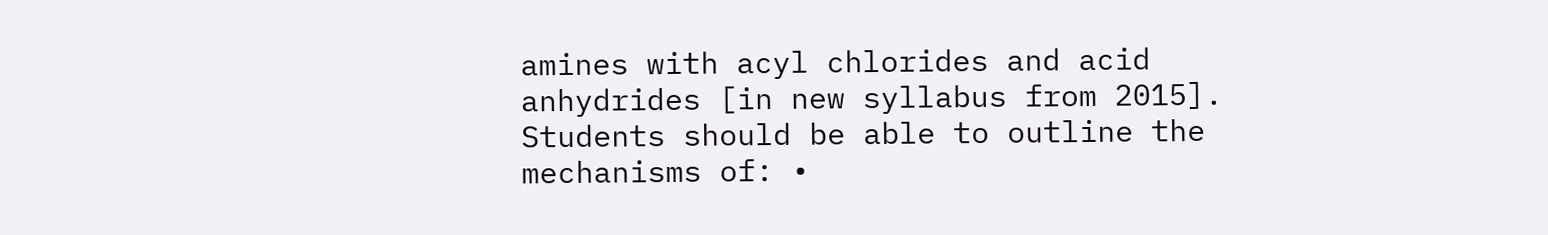amines with acyl chlorides and acid anhydrides [in new syllabus from 2015]. Students should be able to outline the mechanisms of: •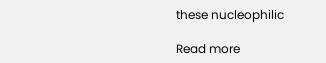these nucleophilic

Read more